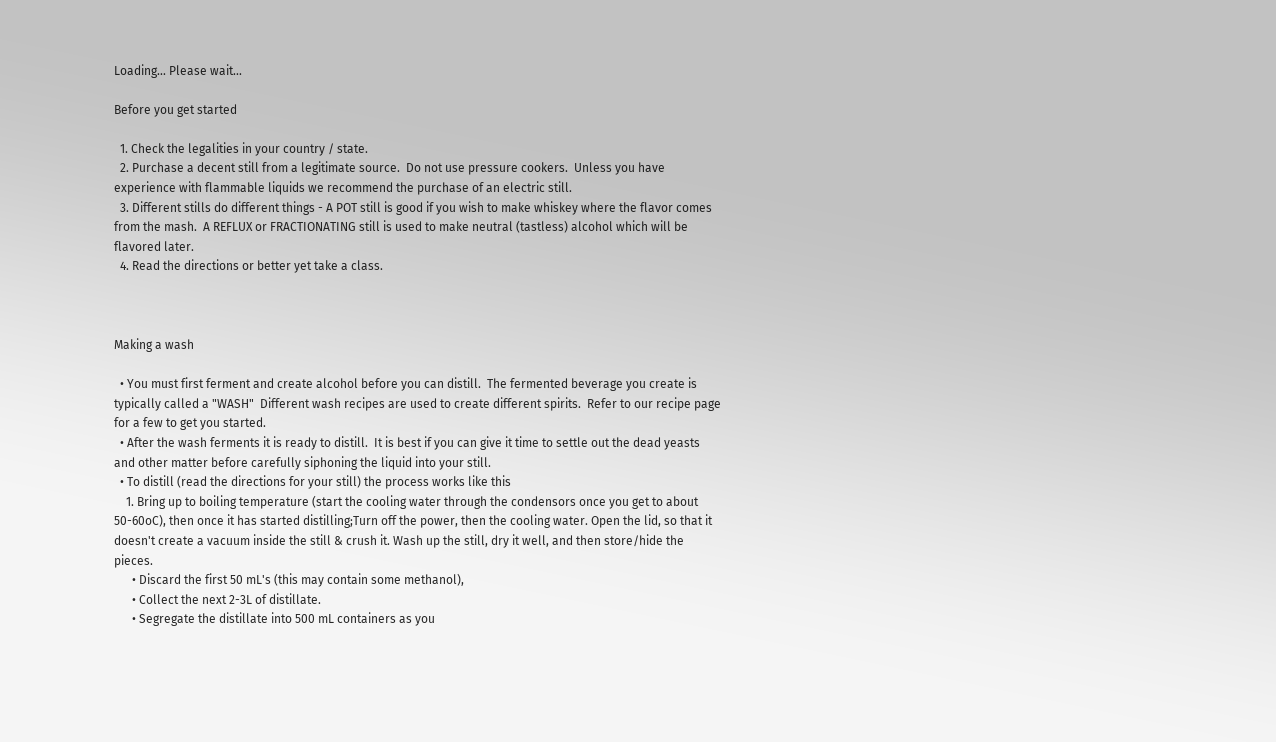Loading... Please wait...

Before you get started

  1. Check the legalities in your country / state.
  2. Purchase a decent still from a legitimate source.  Do not use pressure cookers.  Unless you have experience with flammable liquids we recommend the purchase of an electric still.
  3. Different stills do different things - A POT still is good if you wish to make whiskey where the flavor comes from the mash.  A REFLUX or FRACTIONATING still is used to make neutral (tastless) alcohol which will be flavored later.
  4. Read the directions or better yet take a class.



Making a wash

  • You must first ferment and create alcohol before you can distill.  The fermented beverage you create is typically called a "WASH"  Different wash recipes are used to create different spirits.  Refer to our recipe page for a few to get you started.
  • After the wash ferments it is ready to distill.  It is best if you can give it time to settle out the dead yeasts and other matter before carefully siphoning the liquid into your still.
  • To distill (read the directions for your still) the process works like this
    1. Bring up to boiling temperature (start the cooling water through the condensors once you get to about 50-60oC), then once it has started distilling;Turn off the power, then the cooling water. Open the lid, so that it doesn't create a vacuum inside the still & crush it. Wash up the still, dry it well, and then store/hide the pieces.
      • Discard the first 50 mL's (this may contain some methanol),
      • Collect the next 2-3L of distillate.
      • Segregate the distillate into 500 mL containers as you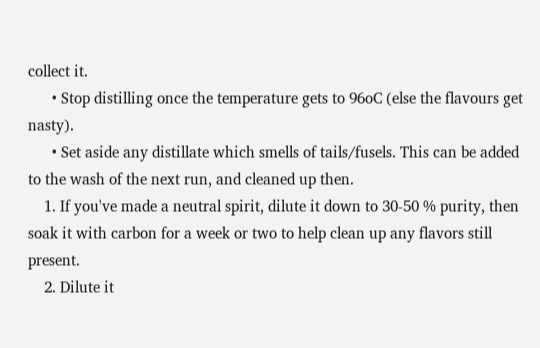collect it.
      • Stop distilling once the temperature gets to 96oC (else the flavours get nasty).
      • Set aside any distillate which smells of tails/fusels. This can be added to the wash of the next run, and cleaned up then.
    1. If you've made a neutral spirit, dilute it down to 30-50 % purity, then soak it with carbon for a week or two to help clean up any flavors still present.
    2. Dilute it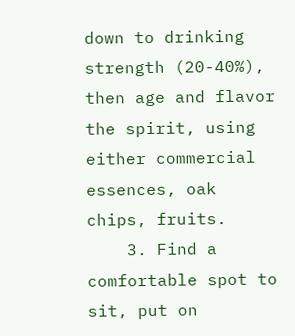down to drinking strength (20-40%), then age and flavor the spirit, using either commercial essences, oak chips, fruits.
    3. Find a comfortable spot to sit, put on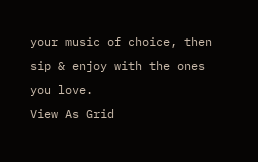your music of choice, then sip & enjoy with the ones you love.
View As Grid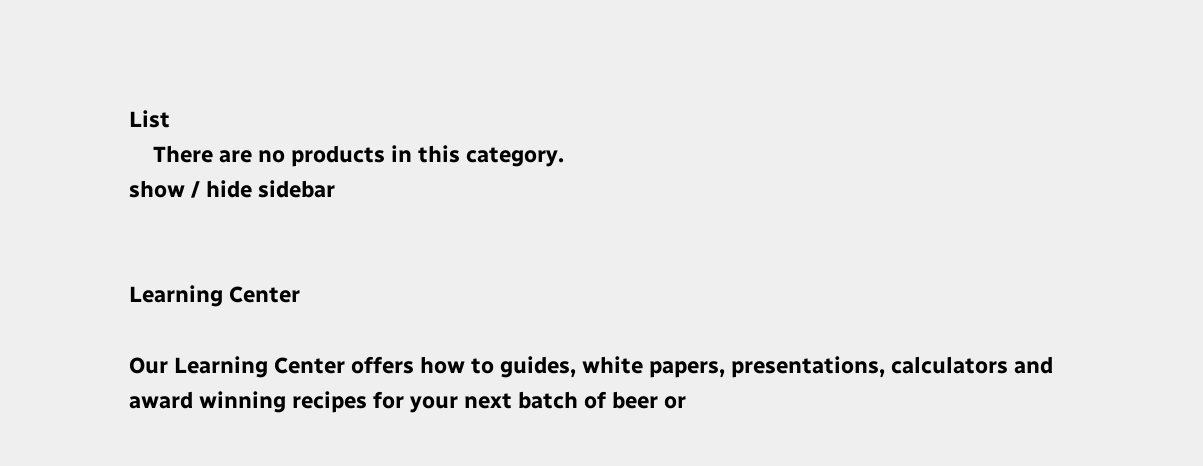List
    There are no products in this category.
show / hide sidebar


Learning Center

Our Learning Center offers how to guides, white papers, presentations, calculators and award winning recipes for your next batch of beer or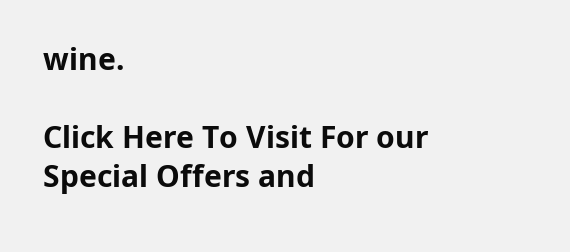wine.

Click Here To Visit For our Special Offers and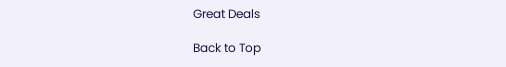Great Deals

Back to Top